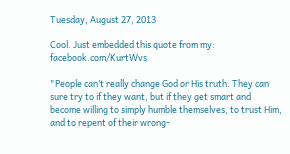Tuesday, August 27, 2013

Cool. Just embedded this quote from my: facebook.com/KurtWvs

"People can’t really change God or His truth. They can sure try to if they want, but if they get smart and become willing to simply humble themselves, to trust Him, and to repent of their wrong-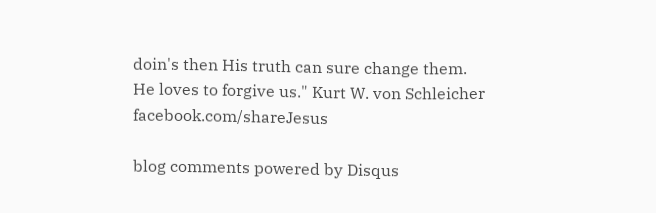doin's then His truth can sure change them. He loves to forgive us." Kurt W. von Schleicher  facebook.com/shareJesus

blog comments powered by Disqus